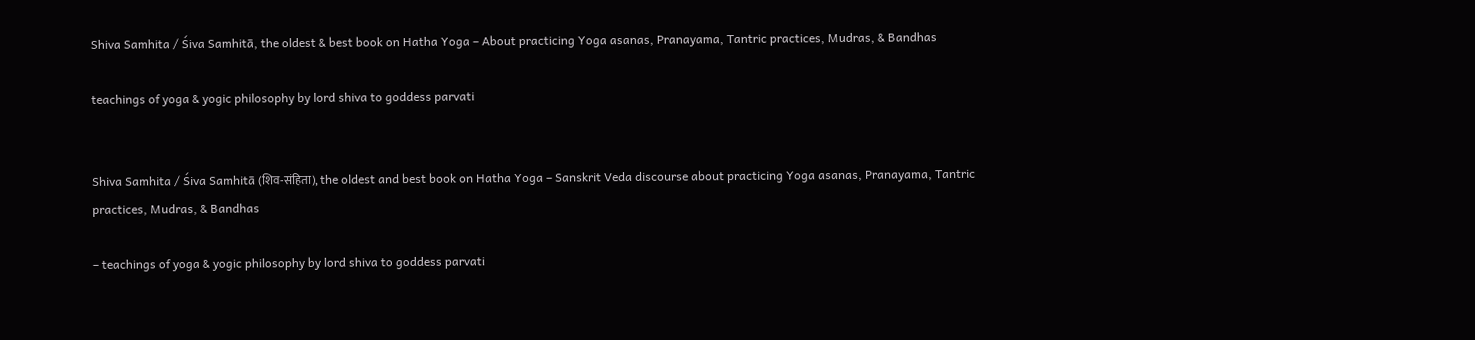Shiva Samhita / Śiva Samhitā, the oldest & best book on Hatha Yoga – About practicing Yoga asanas, Pranayama, Tantric practices, Mudras, & Bandhas

teachings of yoga & yogic philosophy by lord shiva to goddess parvati


Shiva Samhita / Śiva Samhitā (शिव-संहिता), the oldest and best book on Hatha Yoga – Sanskrit Veda discourse about practicing Yoga asanas, Pranayama, Tantric practices, Mudras, & Bandhas

– teachings of yoga & yogic philosophy by lord shiva to goddess parvati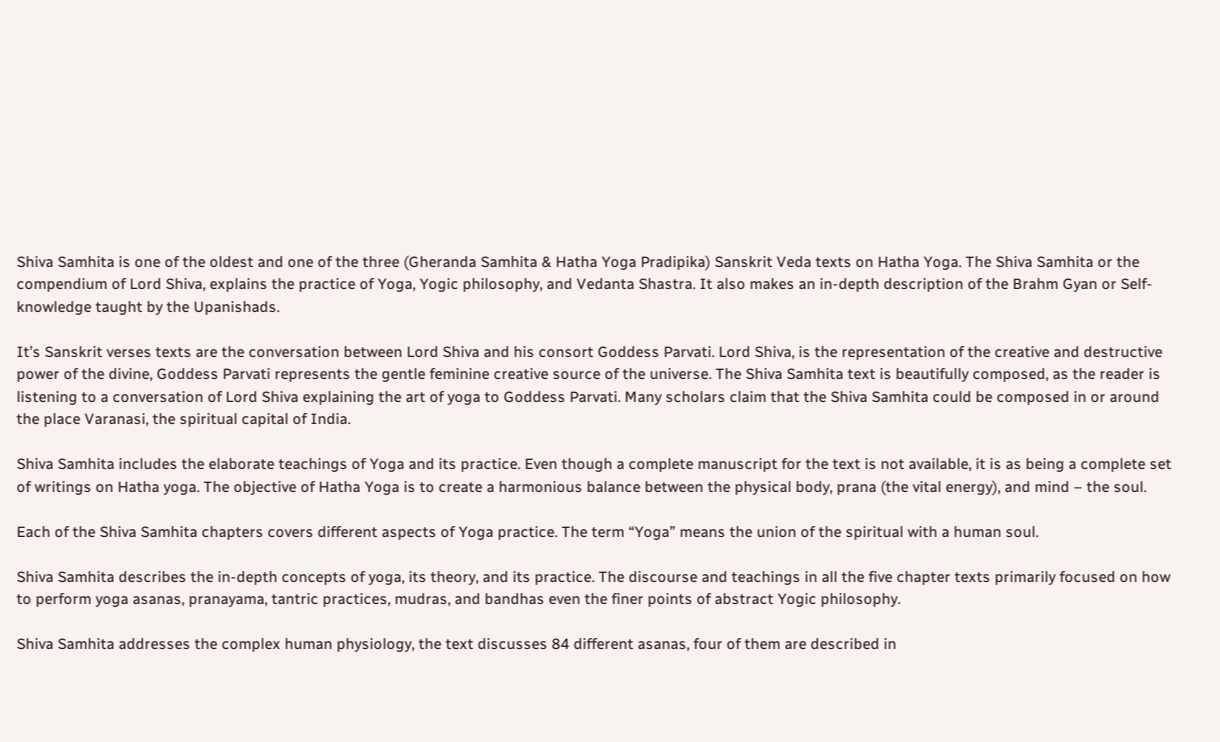Shiva Samhita is one of the oldest and one of the three (Gheranda Samhita & Hatha Yoga Pradipika) Sanskrit Veda texts on Hatha Yoga. The Shiva Samhita or the compendium of Lord Shiva, explains the practice of Yoga, Yogic philosophy, and Vedanta Shastra. It also makes an in-depth description of the Brahm Gyan or Self-knowledge taught by the Upanishads.

It’s Sanskrit verses texts are the conversation between Lord Shiva and his consort Goddess Parvati. Lord Shiva, is the representation of the creative and destructive power of the divine, Goddess Parvati represents the gentle feminine creative source of the universe. The Shiva Samhita text is beautifully composed, as the reader is listening to a conversation of Lord Shiva explaining the art of yoga to Goddess Parvati. Many scholars claim that the Shiva Samhita could be composed in or around the place Varanasi, the spiritual capital of India.

Shiva Samhita includes the elaborate teachings of Yoga and its practice. Even though a complete manuscript for the text is not available, it is as being a complete set of writings on Hatha yoga. The objective of Hatha Yoga is to create a harmonious balance between the physical body, prana (the vital energy), and mind – the soul.

Each of the Shiva Samhita chapters covers different aspects of Yoga practice. The term “Yoga” means the union of the spiritual with a human soul.

Shiva Samhita describes the in-depth concepts of yoga, its theory, and its practice. The discourse and teachings in all the five chapter texts primarily focused on how to perform yoga asanas, pranayama, tantric practices, mudras, and bandhas even the finer points of abstract Yogic philosophy.

Shiva Samhita addresses the complex human physiology, the text discusses 84 different asanas, four of them are described in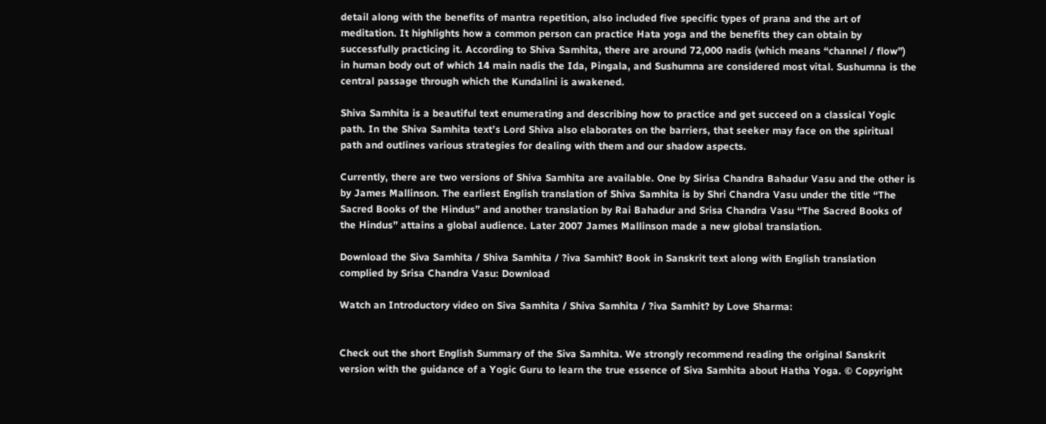detail along with the benefits of mantra repetition, also included five specific types of prana and the art of meditation. It highlights how a common person can practice Hata yoga and the benefits they can obtain by successfully practicing it. According to Shiva Samhita, there are around 72,000 nadis (which means “channel / flow”) in human body out of which 14 main nadis the Ida, Pingala, and Sushumna are considered most vital. Sushumna is the central passage through which the Kundalini is awakened.

Shiva Samhita is a beautiful text enumerating and describing how to practice and get succeed on a classical Yogic path. In the Shiva Samhita text’s Lord Shiva also elaborates on the barriers, that seeker may face on the spiritual path and outlines various strategies for dealing with them and our shadow aspects.

Currently, there are two versions of Shiva Samhita are available. One by Sirisa Chandra Bahadur Vasu and the other is by James Mallinson. The earliest English translation of Shiva Samhita is by Shri Chandra Vasu under the title “The Sacred Books of the Hindus” and another translation by Rai Bahadur and Srisa Chandra Vasu “The Sacred Books of the Hindus” attains a global audience. Later 2007 James Mallinson made a new global translation.

Download the Siva Samhita / Shiva Samhita / ?iva Samhit? Book in Sanskrit text along with English translation complied by Srisa Chandra Vasu: Download

Watch an Introductory video on Siva Samhita / Shiva Samhita / ?iva Samhit? by Love Sharma:


Check out the short English Summary of the Siva Samhita. We strongly recommend reading the original Sanskrit version with the guidance of a Yogic Guru to learn the true essence of Siva Samhita about Hatha Yoga. © Copyright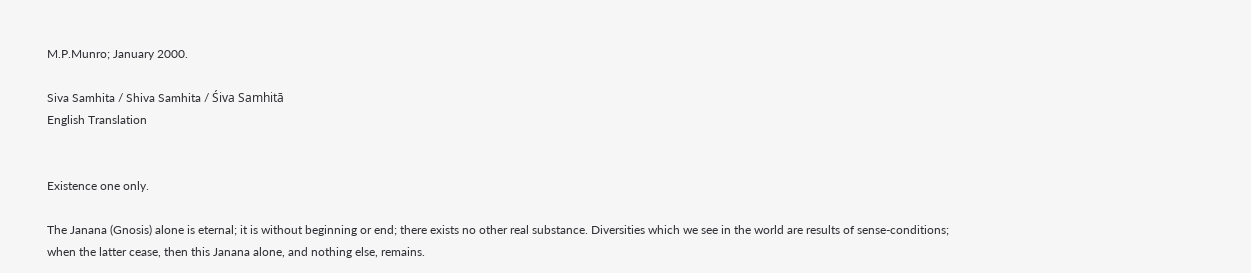M.P.Munro; January 2000.

Siva Samhita / Shiva Samhita / Śiva Samhitā
English Translation


Existence one only.

The Janana (Gnosis) alone is eternal; it is without beginning or end; there exists no other real substance. Diversities which we see in the world are results of sense-conditions; when the latter cease, then this Janana alone, and nothing else, remains.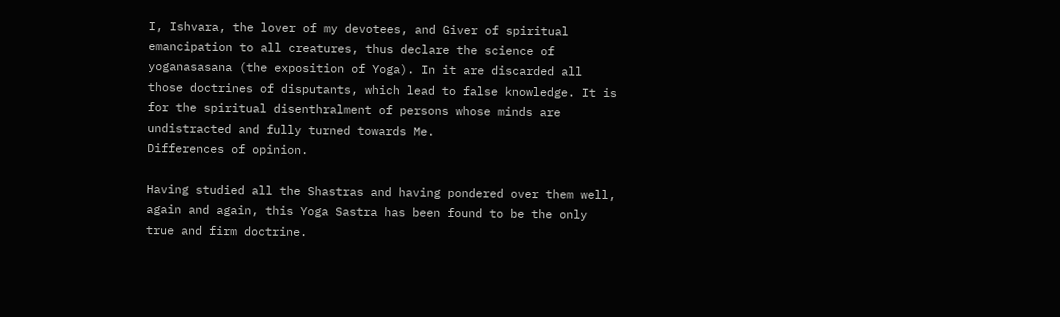I, Ishvara, the lover of my devotees, and Giver of spiritual emancipation to all creatures, thus declare the science of yoganasasana (the exposition of Yoga). In it are discarded all those doctrines of disputants, which lead to false knowledge. It is for the spiritual disenthralment of persons whose minds are undistracted and fully turned towards Me.
Differences of opinion.

Having studied all the Shastras and having pondered over them well, again and again, this Yoga Sastra has been found to be the only true and firm doctrine.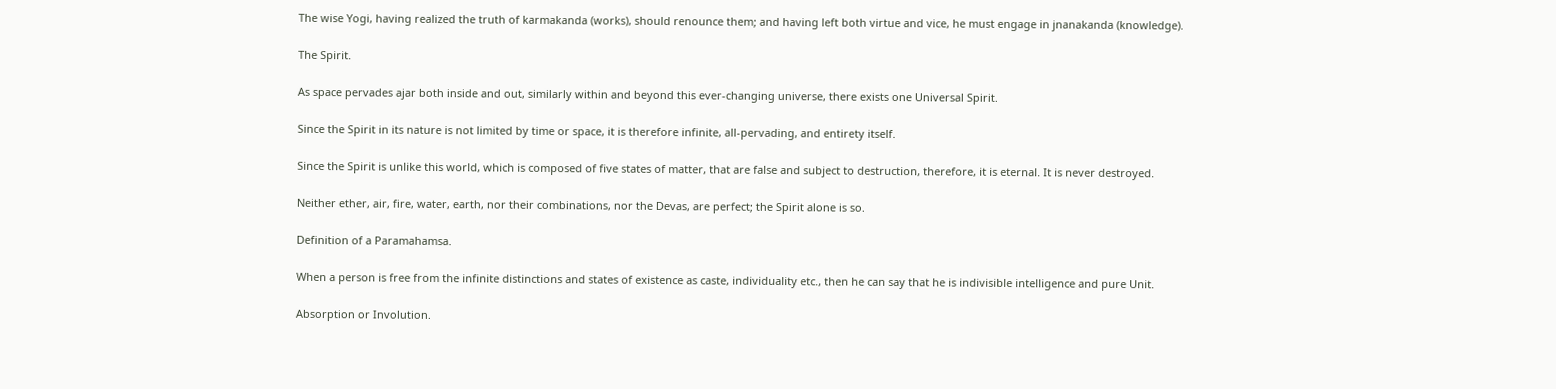The wise Yogi, having realized the truth of karmakanda (works), should renounce them; and having left both virtue and vice, he must engage in jnanakanda (knowledge).

The Spirit.

As space pervades ajar both inside and out, similarly within and beyond this ever-changing universe, there exists one Universal Spirit.

Since the Spirit in its nature is not limited by time or space, it is therefore infinite, all-pervading, and entirety itself.

Since the Spirit is unlike this world, which is composed of five states of matter, that are false and subject to destruction, therefore, it is eternal. It is never destroyed.

Neither ether, air, fire, water, earth, nor their combinations, nor the Devas, are perfect; the Spirit alone is so.

Definition of a Paramahamsa.

When a person is free from the infinite distinctions and states of existence as caste, individuality etc., then he can say that he is indivisible intelligence and pure Unit.

Absorption or Involution.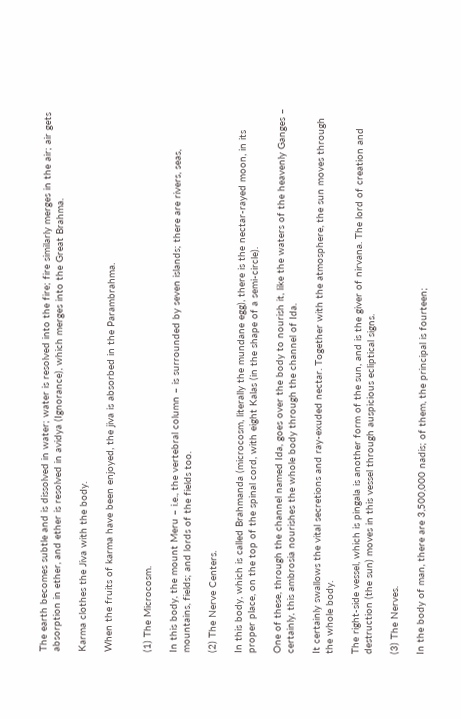The earth becomes subtle and is dissolved in water; water is resolved into the fire; fire similarly merges in the air; air gets absorption in ether, and ether is resolved in avidya (Ignorance), which merges into the Great Brahma.

Karma clothes the Jiva with the body.

When the fruits of karma have been enjoyed, the jiva is absorbed in the Parambrahma.


(1) The Microcosm.

In this body, the mount Meru – i.e., the vertebral column – is surrounded by seven islands; there are rivers, seas, mountains, fields; and lords of the fields too.

(2) The Nerve Centers.

In this body, which is called Brahmanda (microcosm, literally the mundane egg), there is the nectar-rayed moon, in its proper place, on the top of the spinal cord, with eight Kalas (in the shape of a semi-circle).

One of these, through the channel named Ida, goes over the body to nourish it, like the waters of the heavenly Ganges – certainly, this ambrosia nourishes the whole body through the channel of Ida.

It certainly swallows the vital secretions and ray-exuded nectar. Together with the atmosphere, the sun moves through the whole body.

The right-side vessel, which is pingala is another form of the sun, and is the giver of nirvana. The lord of creation and destruction (the sun) moves in this vessel through auspicious ecliptical signs.

(3) The Nerves.

In the body of man, there are 3,500,000 nadis; of them, the principal is fourteen;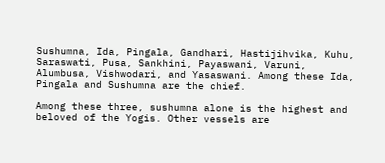Sushumna, Ida, Pingala, Gandhari, Hastijihvika, Kuhu, Saraswati, Pusa, Sankhini, Payaswani, Varuni, Alumbusa, Vishwodari, and Yasaswani. Among these Ida, Pingala and Sushumna are the chief.

Among these three, sushumna alone is the highest and beloved of the Yogis. Other vessels are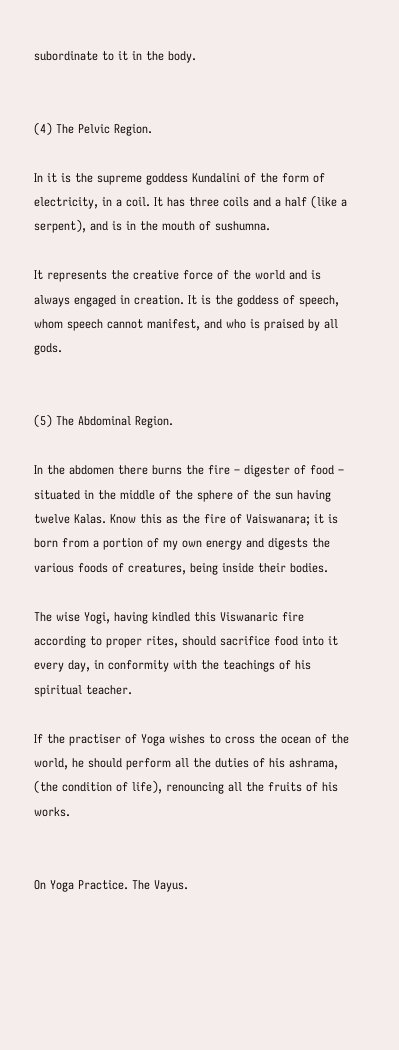subordinate to it in the body.


(4) The Pelvic Region.

In it is the supreme goddess Kundalini of the form of electricity, in a coil. It has three coils and a half (like a serpent), and is in the mouth of sushumna.

It represents the creative force of the world and is always engaged in creation. It is the goddess of speech, whom speech cannot manifest, and who is praised by all gods.


(5) The Abdominal Region.

In the abdomen there burns the fire – digester of food – situated in the middle of the sphere of the sun having twelve Kalas. Know this as the fire of Vaiswanara; it is born from a portion of my own energy and digests the various foods of creatures, being inside their bodies.

The wise Yogi, having kindled this Viswanaric fire according to proper rites, should sacrifice food into it every day, in conformity with the teachings of his spiritual teacher.

If the practiser of Yoga wishes to cross the ocean of the world, he should perform all the duties of his ashrama, (the condition of life), renouncing all the fruits of his works.


On Yoga Practice. The Vayus.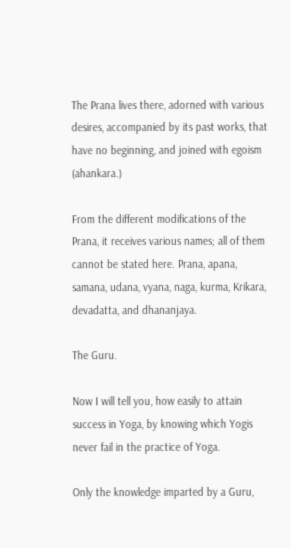The Prana lives there, adorned with various desires, accompanied by its past works, that have no beginning, and joined with egoism (ahankara.)

From the different modifications of the Prana, it receives various names; all of them cannot be stated here. Prana, apana, samana, udana, vyana, naga, kurma, Krikara, devadatta, and dhananjaya.

The Guru.

Now I will tell you, how easily to attain success in Yoga, by knowing which Yogis never fail in the practice of Yoga.

Only the knowledge imparted by a Guru,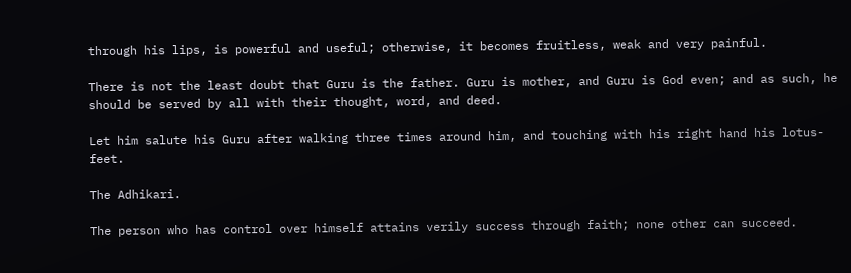through his lips, is powerful and useful; otherwise, it becomes fruitless, weak and very painful.

There is not the least doubt that Guru is the father. Guru is mother, and Guru is God even; and as such, he should be served by all with their thought, word, and deed.

Let him salute his Guru after walking three times around him, and touching with his right hand his lotus- feet.

The Adhikari.

The person who has control over himself attains verily success through faith; none other can succeed.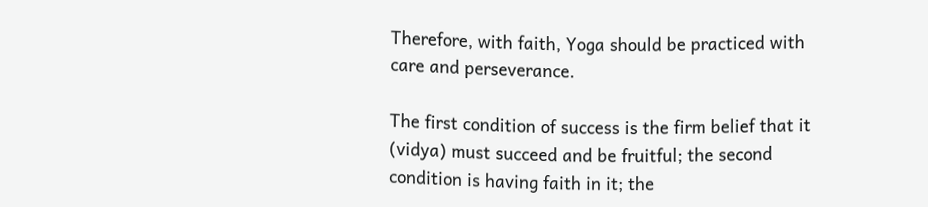Therefore, with faith, Yoga should be practiced with care and perseverance.

The first condition of success is the firm belief that it (vidya) must succeed and be fruitful; the second condition is having faith in it; the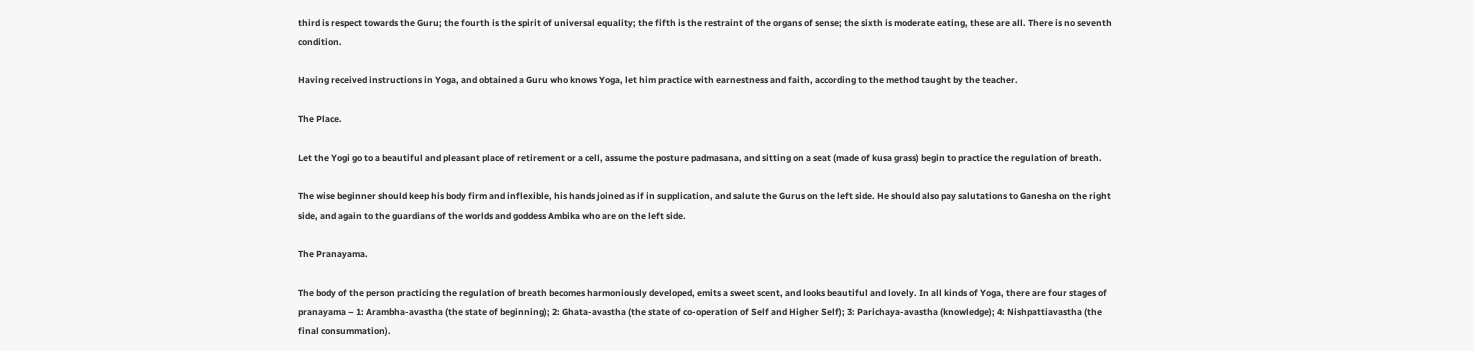third is respect towards the Guru; the fourth is the spirit of universal equality; the fifth is the restraint of the organs of sense; the sixth is moderate eating, these are all. There is no seventh condition.

Having received instructions in Yoga, and obtained a Guru who knows Yoga, let him practice with earnestness and faith, according to the method taught by the teacher.

The Place.

Let the Yogi go to a beautiful and pleasant place of retirement or a cell, assume the posture padmasana, and sitting on a seat (made of kusa grass) begin to practice the regulation of breath.

The wise beginner should keep his body firm and inflexible, his hands joined as if in supplication, and salute the Gurus on the left side. He should also pay salutations to Ganesha on the right side, and again to the guardians of the worlds and goddess Ambika who are on the left side.

The Pranayama.

The body of the person practicing the regulation of breath becomes harmoniously developed, emits a sweet scent, and looks beautiful and lovely. In all kinds of Yoga, there are four stages of pranayama – 1: Arambha-avastha (the state of beginning); 2: Ghata-avastha (the state of co-operation of Self and Higher Self); 3: Parichaya-avastha (knowledge); 4: Nishpattiavastha (the final consummation).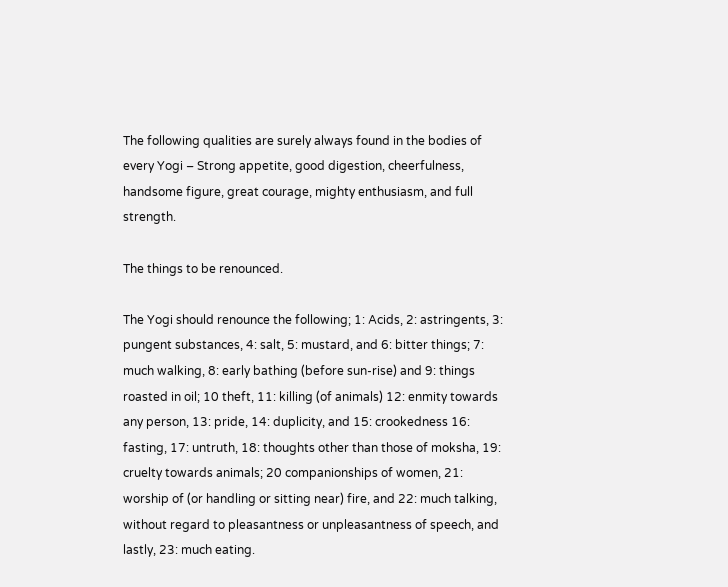The following qualities are surely always found in the bodies of every Yogi – Strong appetite, good digestion, cheerfulness, handsome figure, great courage, mighty enthusiasm, and full strength.

The things to be renounced.

The Yogi should renounce the following; 1: Acids, 2: astringents, 3: pungent substances, 4: salt, 5: mustard, and 6: bitter things; 7: much walking, 8: early bathing (before sun-rise) and 9: things roasted in oil; 10 theft, 11: killing (of animals) 12: enmity towards any person, 13: pride, 14: duplicity, and 15: crookedness 16: fasting, 17: untruth, 18: thoughts other than those of moksha, 19: cruelty towards animals; 20 companionships of women, 21: worship of (or handling or sitting near) fire, and 22: much talking, without regard to pleasantness or unpleasantness of speech, and lastly, 23: much eating.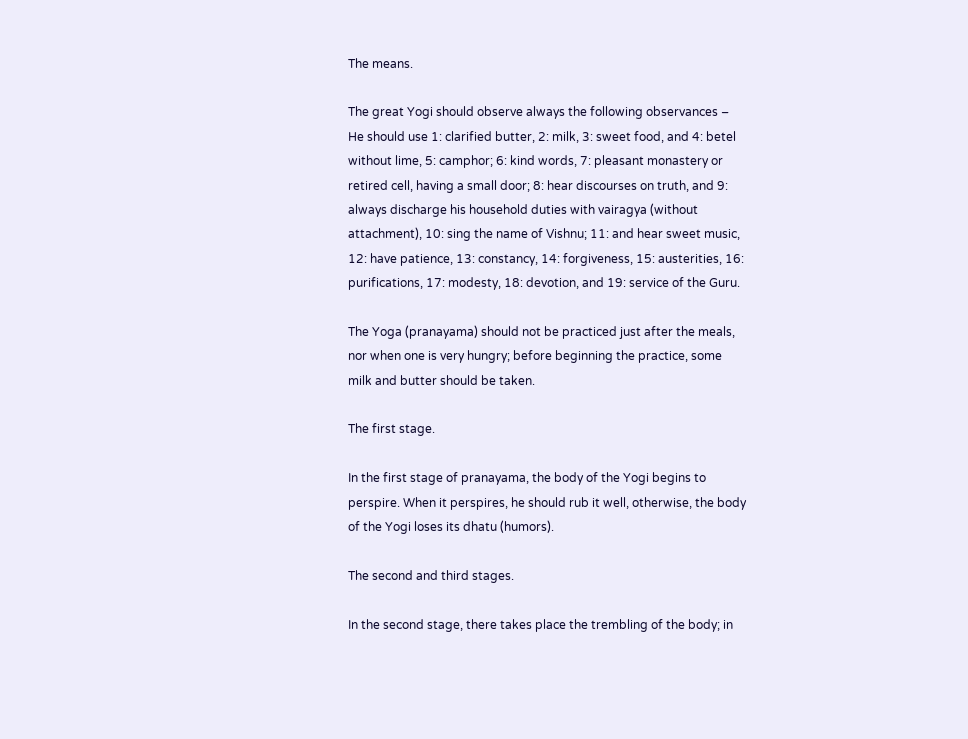The means.

The great Yogi should observe always the following observances – He should use 1: clarified butter, 2: milk, 3: sweet food, and 4: betel without lime, 5: camphor; 6: kind words, 7: pleasant monastery or retired cell, having a small door; 8: hear discourses on truth, and 9: always discharge his household duties with vairagya (without attachment), 10: sing the name of Vishnu; 11: and hear sweet music, 12: have patience, 13: constancy, 14: forgiveness, 15: austerities, 16: purifications, 17: modesty, 18: devotion, and 19: service of the Guru.

The Yoga (pranayama) should not be practiced just after the meals, nor when one is very hungry; before beginning the practice, some milk and butter should be taken.

The first stage.

In the first stage of pranayama, the body of the Yogi begins to perspire. When it perspires, he should rub it well, otherwise, the body of the Yogi loses its dhatu (humors).

The second and third stages.

In the second stage, there takes place the trembling of the body; in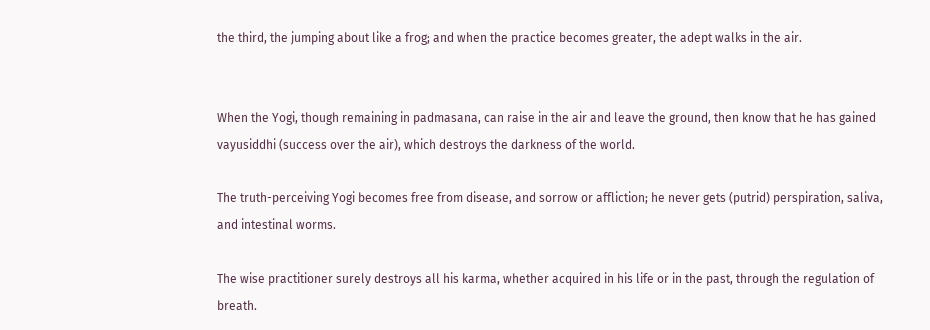the third, the jumping about like a frog; and when the practice becomes greater, the adept walks in the air.


When the Yogi, though remaining in padmasana, can raise in the air and leave the ground, then know that he has gained vayusiddhi (success over the air), which destroys the darkness of the world.

The truth-perceiving Yogi becomes free from disease, and sorrow or affliction; he never gets (putrid) perspiration, saliva, and intestinal worms.

The wise practitioner surely destroys all his karma, whether acquired in his life or in the past, through the regulation of breath.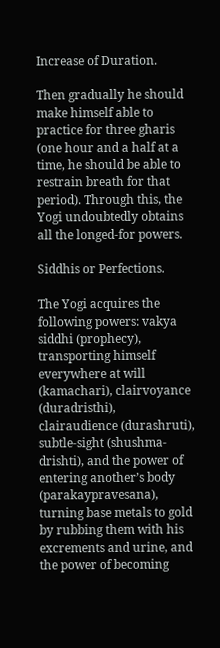Increase of Duration.

Then gradually he should make himself able to practice for three gharis (one hour and a half at a time, he should be able to restrain breath for that period). Through this, the Yogi undoubtedly obtains all the longed-for powers.

Siddhis or Perfections.

The Yogi acquires the following powers: vakya siddhi (prophecy), transporting himself everywhere at will (kamachari), clairvoyance (duradristhi), clairaudience (durashruti), subtle-sight (shushma-drishti), and the power of entering another’s body (parakaypravesana), turning base metals to gold by rubbing them with his excrements and urine, and the power of becoming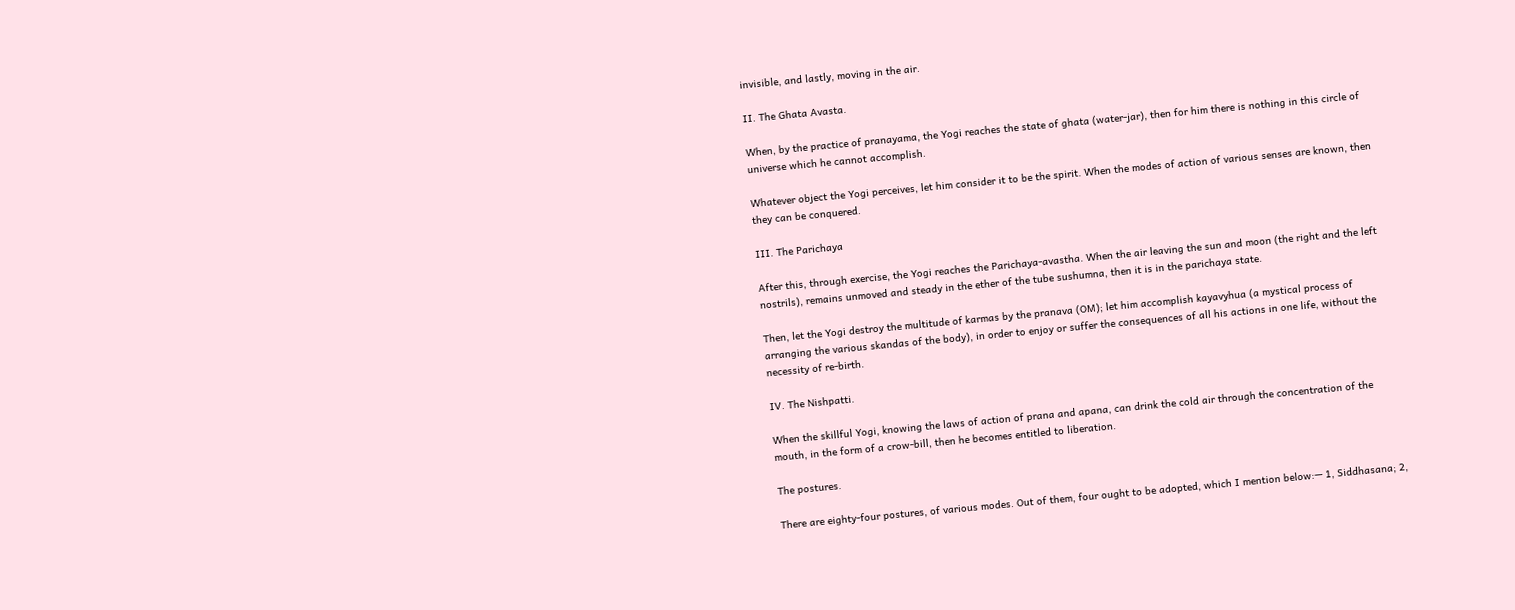invisible, and lastly, moving in the air.

II. The Ghata Avasta.

When, by the practice of pranayama, the Yogi reaches the state of ghata (water-jar), then for him there is nothing in this circle of universe which he cannot accomplish.

Whatever object the Yogi perceives, let him consider it to be the spirit. When the modes of action of various senses are known, then they can be conquered.

III. The Parichaya

After this, through exercise, the Yogi reaches the Parichaya-avastha. When the air leaving the sun and moon (the right and the left nostrils), remains unmoved and steady in the ether of the tube sushumna, then it is in the parichaya state.

Then, let the Yogi destroy the multitude of karmas by the pranava (OM); let him accomplish kayavyhua (a mystical process of arranging the various skandas of the body), in order to enjoy or suffer the consequences of all his actions in one life, without the necessity of re-birth.

IV. The Nishpatti.

When the skillful Yogi, knowing the laws of action of prana and apana, can drink the cold air through the concentration of the mouth, in the form of a crow-bill, then he becomes entitled to liberation.

The postures.

There are eighty-four postures, of various modes. Out of them, four ought to be adopted, which I mention below:— 1, Siddhasana; 2,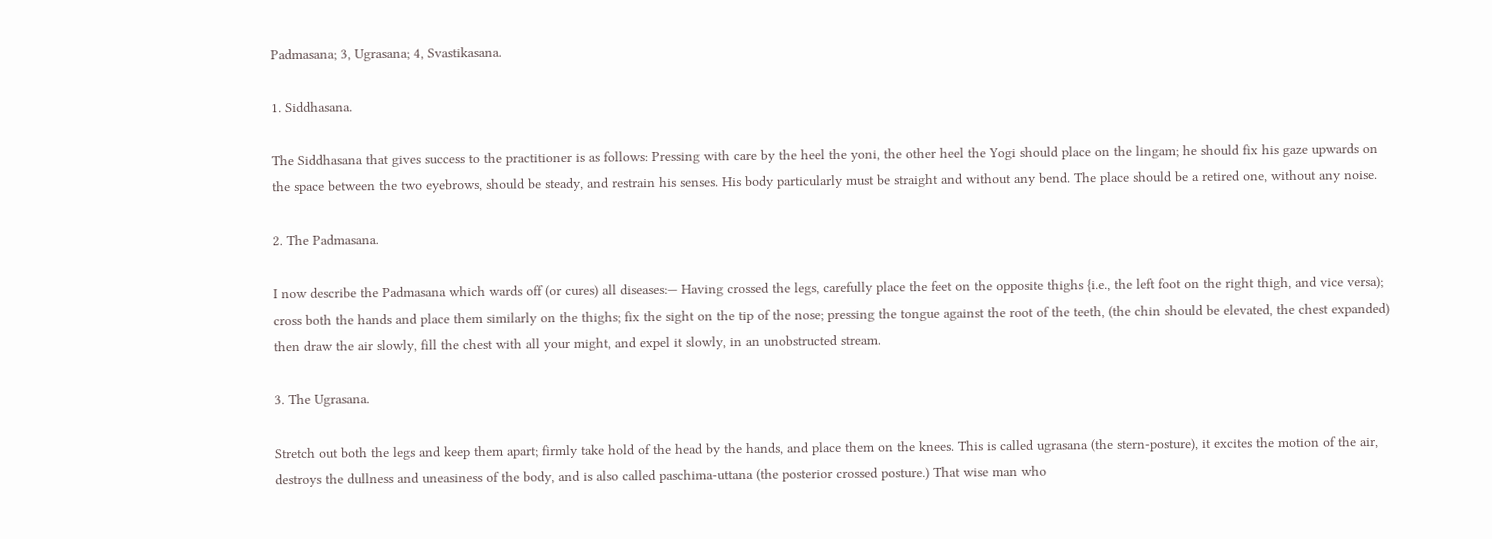Padmasana; 3, Ugrasana; 4, Svastikasana.

1. Siddhasana.

The Siddhasana that gives success to the practitioner is as follows: Pressing with care by the heel the yoni, the other heel the Yogi should place on the lingam; he should fix his gaze upwards on the space between the two eyebrows, should be steady, and restrain his senses. His body particularly must be straight and without any bend. The place should be a retired one, without any noise.

2. The Padmasana.

I now describe the Padmasana which wards off (or cures) all diseases:— Having crossed the legs, carefully place the feet on the opposite thighs {i.e., the left foot on the right thigh, and vice versa); cross both the hands and place them similarly on the thighs; fix the sight on the tip of the nose; pressing the tongue against the root of the teeth, (the chin should be elevated, the chest expanded) then draw the air slowly, fill the chest with all your might, and expel it slowly, in an unobstructed stream.

3. The Ugrasana.

Stretch out both the legs and keep them apart; firmly take hold of the head by the hands, and place them on the knees. This is called ugrasana (the stern-posture), it excites the motion of the air, destroys the dullness and uneasiness of the body, and is also called paschima-uttana (the posterior crossed posture.) That wise man who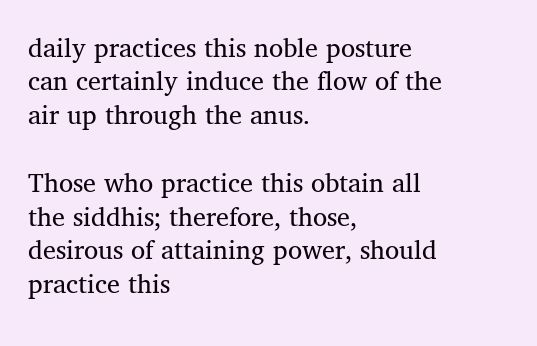daily practices this noble posture can certainly induce the flow of the air up through the anus.

Those who practice this obtain all the siddhis; therefore, those, desirous of attaining power, should practice this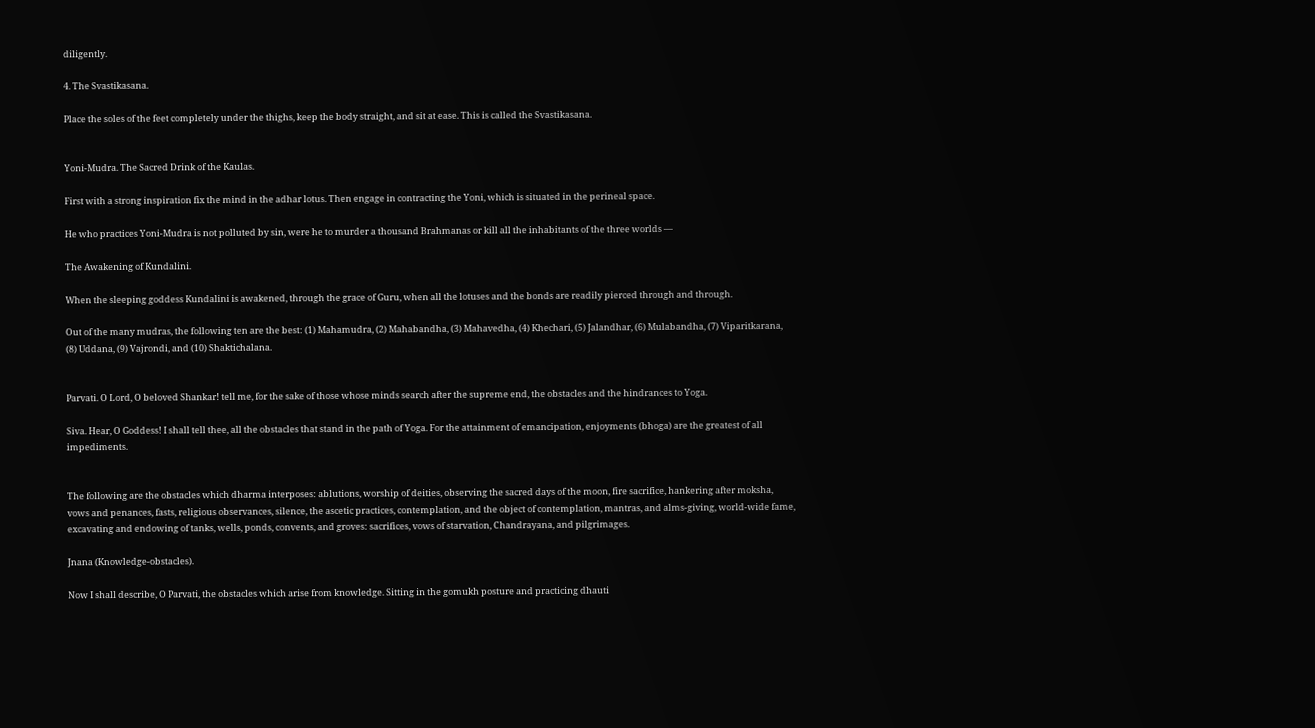diligently.

4. The Svastikasana.

Place the soles of the feet completely under the thighs, keep the body straight, and sit at ease. This is called the Svastikasana.


Yoni-Mudra. The Sacred Drink of the Kaulas.

First with a strong inspiration fix the mind in the adhar lotus. Then engage in contracting the Yoni, which is situated in the perineal space.

He who practices Yoni-Mudra is not polluted by sin, were he to murder a thousand Brahmanas or kill all the inhabitants of the three worlds —

The Awakening of Kundalini.

When the sleeping goddess Kundalini is awakened, through the grace of Guru, when all the lotuses and the bonds are readily pierced through and through.

Out of the many mudras, the following ten are the best: (1) Mahamudra, (2) Mahabandha, (3) Mahavedha, (4) Khechari, (5) Jalandhar, (6) Mulabandha, (7) Viparitkarana, (8) Uddana, (9) Vajrondi, and (10) Shaktichalana.


Parvati. O Lord, O beloved Shankar! tell me, for the sake of those whose minds search after the supreme end, the obstacles and the hindrances to Yoga.

Siva. Hear, O Goddess! I shall tell thee, all the obstacles that stand in the path of Yoga. For the attainment of emancipation, enjoyments (bhoga) are the greatest of all impediments.


The following are the obstacles which dharma interposes: ablutions, worship of deities, observing the sacred days of the moon, fire sacrifice, hankering after moksha, vows and penances, fasts, religious observances, silence, the ascetic practices, contemplation, and the object of contemplation, mantras, and alms-giving, world-wide fame, excavating and endowing of tanks, wells, ponds, convents, and groves: sacrifices, vows of starvation, Chandrayana, and pilgrimages.

Jnana (Knowledge-obstacles).

Now I shall describe, O Parvati, the obstacles which arise from knowledge. Sitting in the gomukh posture and practicing dhauti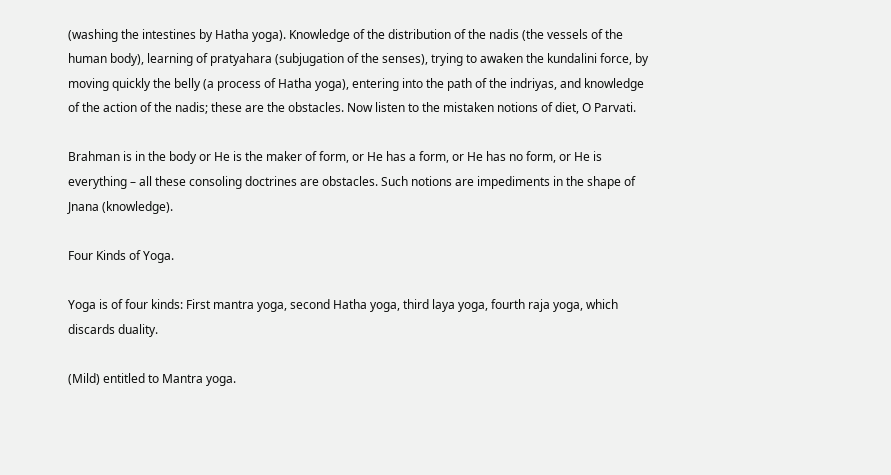(washing the intestines by Hatha yoga). Knowledge of the distribution of the nadis (the vessels of the human body), learning of pratyahara (subjugation of the senses), trying to awaken the kundalini force, by moving quickly the belly (a process of Hatha yoga), entering into the path of the indriyas, and knowledge of the action of the nadis; these are the obstacles. Now listen to the mistaken notions of diet, O Parvati.

Brahman is in the body or He is the maker of form, or He has a form, or He has no form, or He is everything – all these consoling doctrines are obstacles. Such notions are impediments in the shape of Jnana (knowledge).

Four Kinds of Yoga.

Yoga is of four kinds: First mantra yoga, second Hatha yoga, third laya yoga, fourth raja yoga, which discards duality.

(Mild) entitled to Mantra yoga.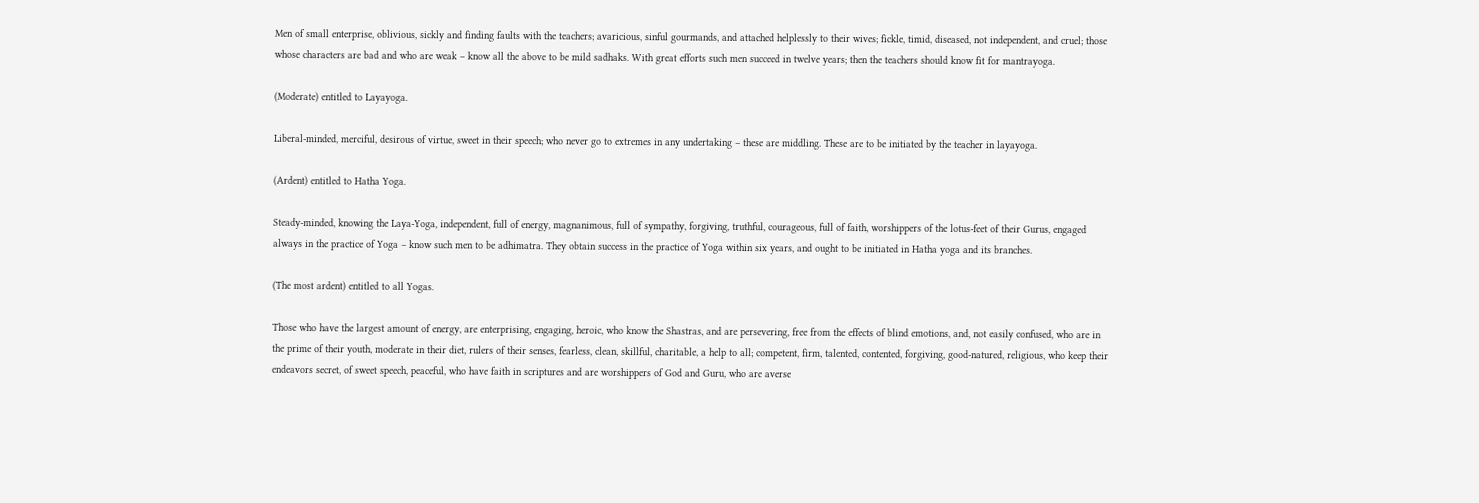Men of small enterprise, oblivious, sickly and finding faults with the teachers; avaricious, sinful gourmands, and attached helplessly to their wives; fickle, timid, diseased, not independent, and cruel; those whose characters are bad and who are weak – know all the above to be mild sadhaks. With great efforts such men succeed in twelve years; then the teachers should know fit for mantrayoga.

(Moderate) entitled to Layayoga.

Liberal-minded, merciful, desirous of virtue, sweet in their speech; who never go to extremes in any undertaking – these are middling. These are to be initiated by the teacher in layayoga.

(Ardent) entitled to Hatha Yoga.

Steady-minded, knowing the Laya-Yoga, independent, full of energy, magnanimous, full of sympathy, forgiving, truthful, courageous, full of faith, worshippers of the lotus-feet of their Gurus, engaged always in the practice of Yoga – know such men to be adhimatra. They obtain success in the practice of Yoga within six years, and ought to be initiated in Hatha yoga and its branches.

(The most ardent) entitled to all Yogas.

Those who have the largest amount of energy, are enterprising, engaging, heroic, who know the Shastras, and are persevering, free from the effects of blind emotions, and, not easily confused, who are in the prime of their youth, moderate in their diet, rulers of their senses, fearless, clean, skillful, charitable, a help to all; competent, firm, talented, contented, forgiving, good-natured, religious, who keep their endeavors secret, of sweet speech, peaceful, who have faith in scriptures and are worshippers of God and Guru, who are averse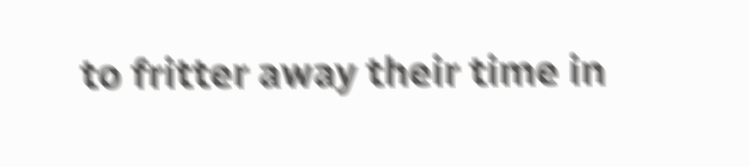to fritter away their time in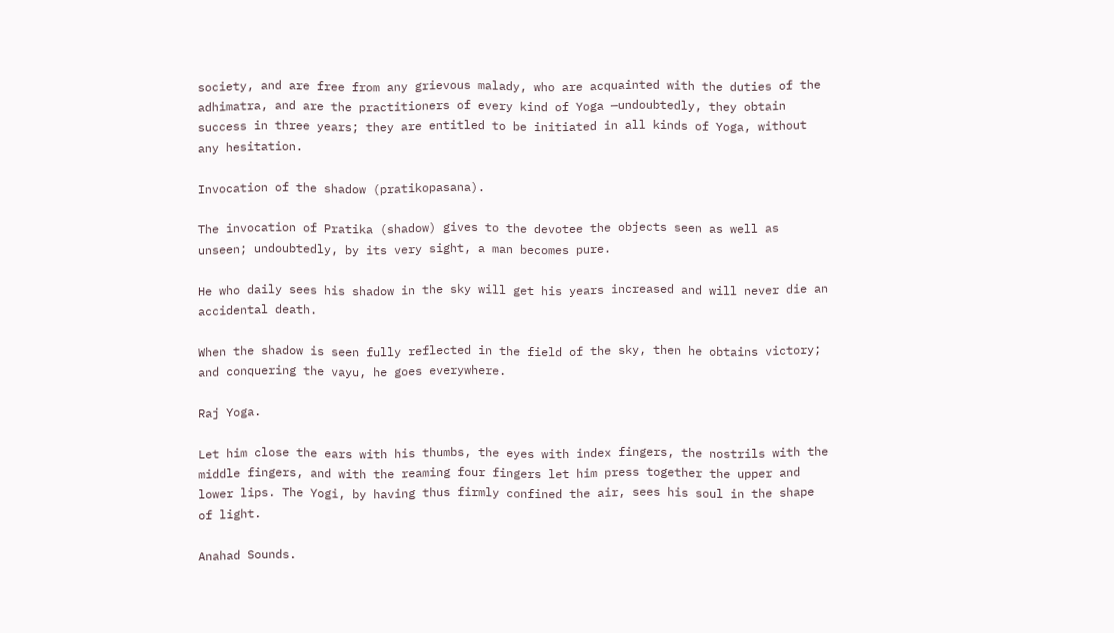society, and are free from any grievous malady, who are acquainted with the duties of the adhimatra, and are the practitioners of every kind of Yoga —undoubtedly, they obtain success in three years; they are entitled to be initiated in all kinds of Yoga, without any hesitation.

Invocation of the shadow (pratikopasana).

The invocation of Pratika (shadow) gives to the devotee the objects seen as well as unseen; undoubtedly, by its very sight, a man becomes pure.

He who daily sees his shadow in the sky will get his years increased and will never die an accidental death.

When the shadow is seen fully reflected in the field of the sky, then he obtains victory; and conquering the vayu, he goes everywhere.

Raj Yoga.

Let him close the ears with his thumbs, the eyes with index fingers, the nostrils with the middle fingers, and with the reaming four fingers let him press together the upper and lower lips. The Yogi, by having thus firmly confined the air, sees his soul in the shape of light.

Anahad Sounds.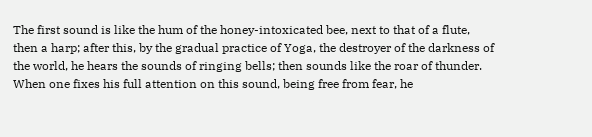The first sound is like the hum of the honey-intoxicated bee, next to that of a flute, then a harp; after this, by the gradual practice of Yoga, the destroyer of the darkness of the world, he hears the sounds of ringing bells; then sounds like the roar of thunder. When one fixes his full attention on this sound, being free from fear, he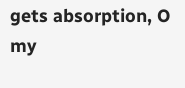gets absorption, O my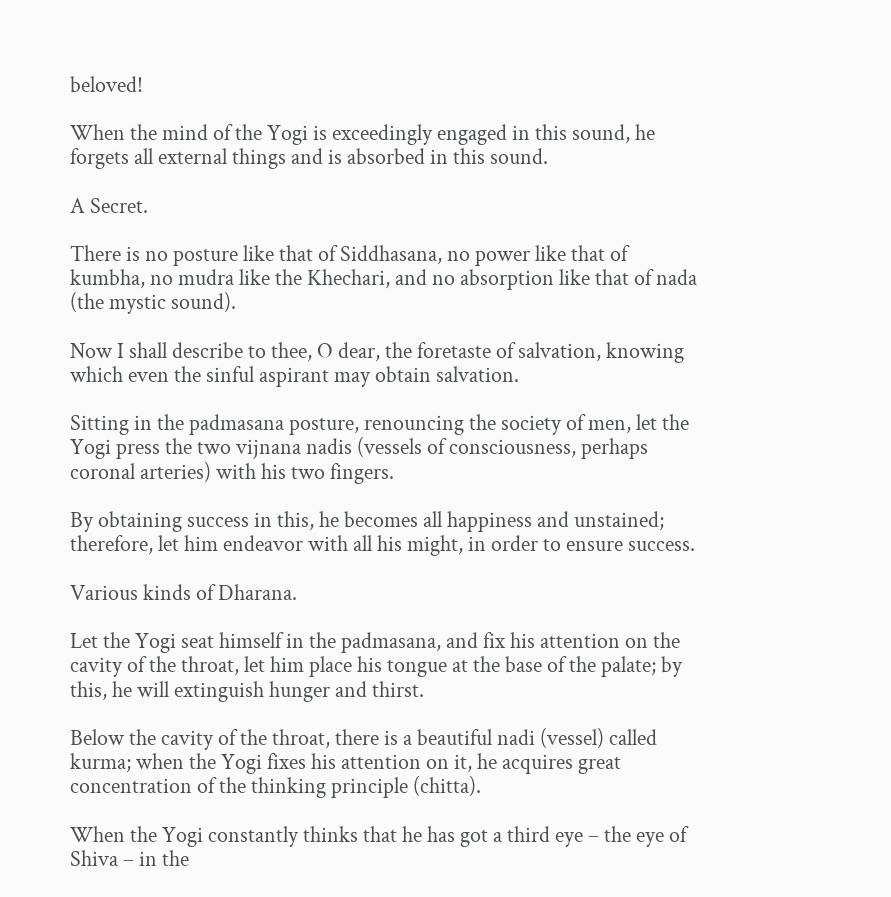beloved!

When the mind of the Yogi is exceedingly engaged in this sound, he forgets all external things and is absorbed in this sound.

A Secret.

There is no posture like that of Siddhasana, no power like that of kumbha, no mudra like the Khechari, and no absorption like that of nada (the mystic sound).

Now I shall describe to thee, O dear, the foretaste of salvation, knowing which even the sinful aspirant may obtain salvation.

Sitting in the padmasana posture, renouncing the society of men, let the Yogi press the two vijnana nadis (vessels of consciousness, perhaps coronal arteries) with his two fingers.

By obtaining success in this, he becomes all happiness and unstained; therefore, let him endeavor with all his might, in order to ensure success.

Various kinds of Dharana.

Let the Yogi seat himself in the padmasana, and fix his attention on the cavity of the throat, let him place his tongue at the base of the palate; by this, he will extinguish hunger and thirst.

Below the cavity of the throat, there is a beautiful nadi (vessel) called kurma; when the Yogi fixes his attention on it, he acquires great concentration of the thinking principle (chitta).

When the Yogi constantly thinks that he has got a third eye – the eye of Shiva – in the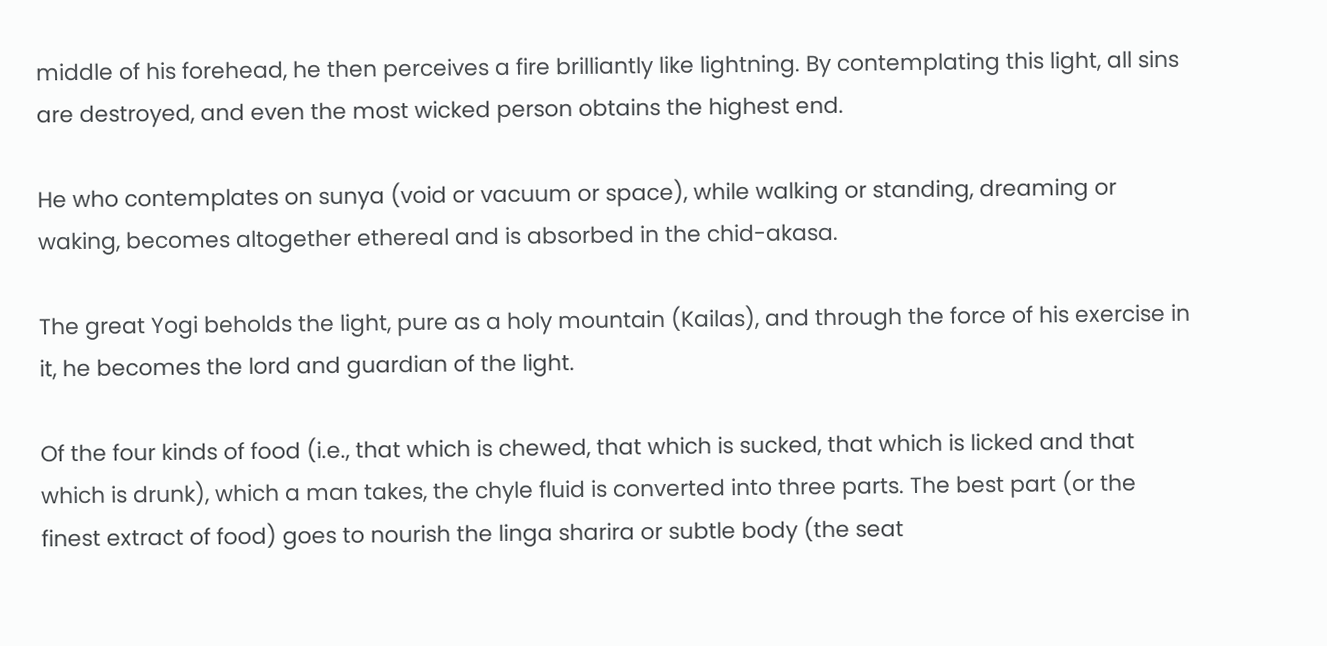middle of his forehead, he then perceives a fire brilliantly like lightning. By contemplating this light, all sins are destroyed, and even the most wicked person obtains the highest end.

He who contemplates on sunya (void or vacuum or space), while walking or standing, dreaming or waking, becomes altogether ethereal and is absorbed in the chid-akasa.

The great Yogi beholds the light, pure as a holy mountain (Kailas), and through the force of his exercise in it, he becomes the lord and guardian of the light.

Of the four kinds of food (i.e., that which is chewed, that which is sucked, that which is licked and that which is drunk), which a man takes, the chyle fluid is converted into three parts. The best part (or the finest extract of food) goes to nourish the linga sharira or subtle body (the seat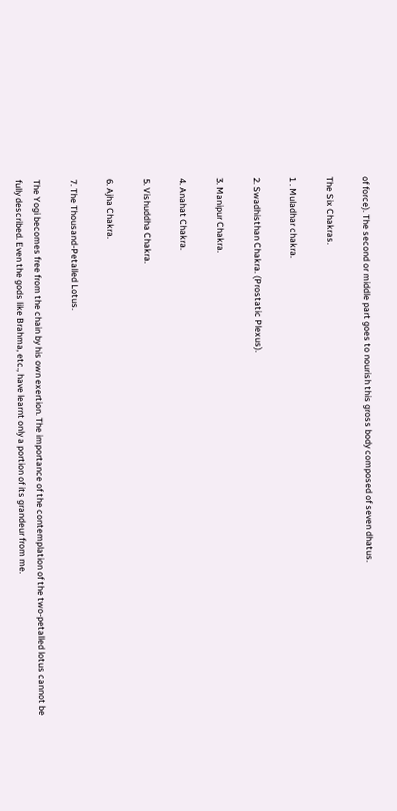of force). The second or middle part goes to nourish this gross body composed of seven dhatus.

The Six Chakras.

1 . Muladhar chakra.

2. Swadhisthan Chakra. (Prostatic Plexus).

3. Manipur Chakra.

4. Anahat Chakra.

5. Vishuddha Chakra.

6. Ajha Chakra.

7. The Thousand-Petalled Lotus.

The Yogi becomes free from the chain by his own exertion. The importance of the contemplation of the two-petalled lotus cannot be fully described. Even the gods like Brahma, etc., have learnt only a portion of its grandeur from me.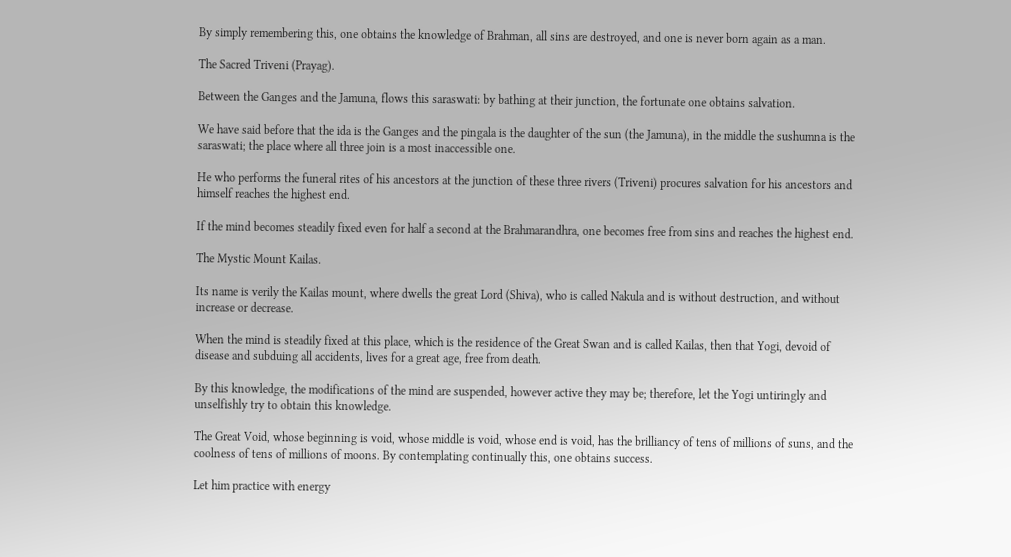By simply remembering this, one obtains the knowledge of Brahman, all sins are destroyed, and one is never born again as a man.

The Sacred Triveni (Prayag).

Between the Ganges and the Jamuna, flows this saraswati: by bathing at their junction, the fortunate one obtains salvation.

We have said before that the ida is the Ganges and the pingala is the daughter of the sun (the Jamuna), in the middle the sushumna is the saraswati; the place where all three join is a most inaccessible one.

He who performs the funeral rites of his ancestors at the junction of these three rivers (Triveni) procures salvation for his ancestors and himself reaches the highest end.

If the mind becomes steadily fixed even for half a second at the Brahmarandhra, one becomes free from sins and reaches the highest end.

The Mystic Mount Kailas.

Its name is verily the Kailas mount, where dwells the great Lord (Shiva), who is called Nakula and is without destruction, and without increase or decrease.

When the mind is steadily fixed at this place, which is the residence of the Great Swan and is called Kailas, then that Yogi, devoid of disease and subduing all accidents, lives for a great age, free from death.

By this knowledge, the modifications of the mind are suspended, however active they may be; therefore, let the Yogi untiringly and unselfishly try to obtain this knowledge.

The Great Void, whose beginning is void, whose middle is void, whose end is void, has the brilliancy of tens of millions of suns, and the coolness of tens of millions of moons. By contemplating continually this, one obtains success.

Let him practice with energy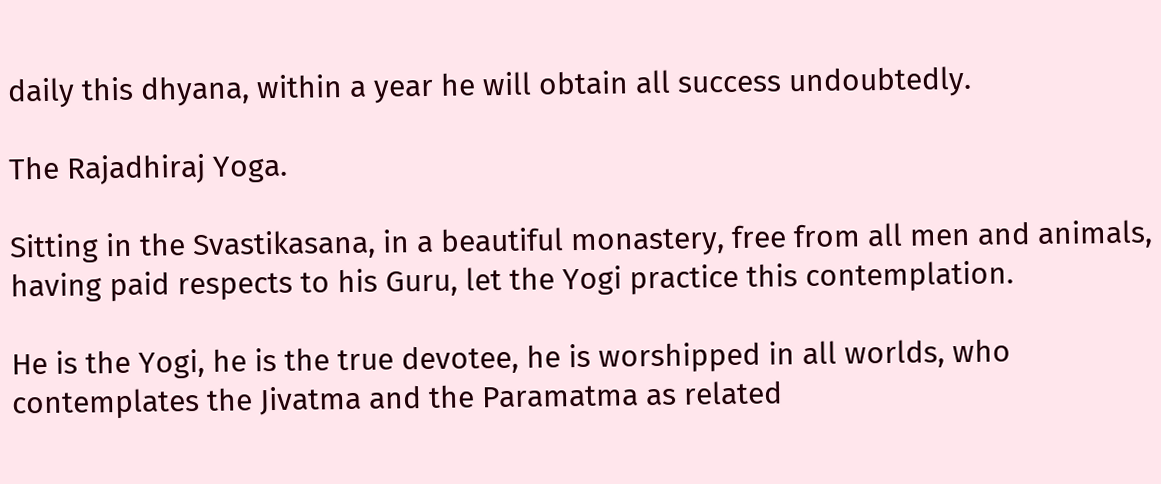daily this dhyana, within a year he will obtain all success undoubtedly.

The Rajadhiraj Yoga.

Sitting in the Svastikasana, in a beautiful monastery, free from all men and animals, having paid respects to his Guru, let the Yogi practice this contemplation.

He is the Yogi, he is the true devotee, he is worshipped in all worlds, who contemplates the Jivatma and the Paramatma as related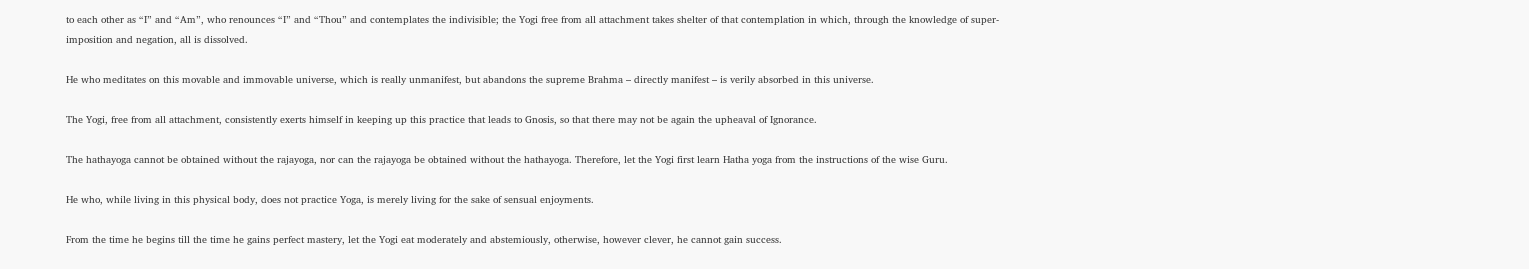to each other as “I” and “Am”, who renounces “I” and “Thou” and contemplates the indivisible; the Yogi free from all attachment takes shelter of that contemplation in which, through the knowledge of super-imposition and negation, all is dissolved.

He who meditates on this movable and immovable universe, which is really unmanifest, but abandons the supreme Brahma – directly manifest – is verily absorbed in this universe.

The Yogi, free from all attachment, consistently exerts himself in keeping up this practice that leads to Gnosis, so that there may not be again the upheaval of Ignorance.

The hathayoga cannot be obtained without the rajayoga, nor can the rajayoga be obtained without the hathayoga. Therefore, let the Yogi first learn Hatha yoga from the instructions of the wise Guru.

He who, while living in this physical body, does not practice Yoga, is merely living for the sake of sensual enjoyments.

From the time he begins till the time he gains perfect mastery, let the Yogi eat moderately and abstemiously, otherwise, however clever, he cannot gain success.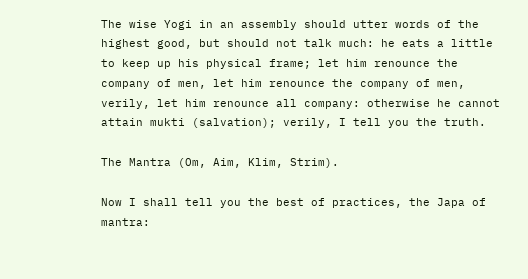The wise Yogi in an assembly should utter words of the highest good, but should not talk much: he eats a little to keep up his physical frame; let him renounce the company of men, let him renounce the company of men, verily, let him renounce all company: otherwise he cannot attain mukti (salvation); verily, I tell you the truth.

The Mantra (Om, Aim, Klim, Strim).

Now I shall tell you the best of practices, the Japa of mantra: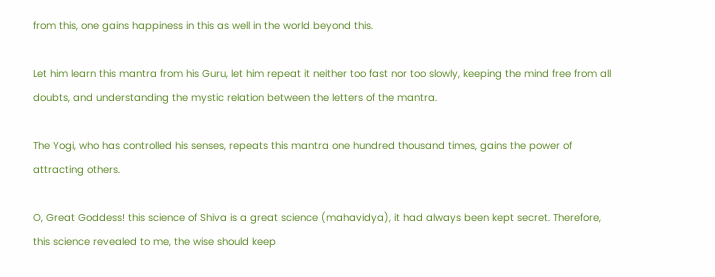from this, one gains happiness in this as well in the world beyond this.

Let him learn this mantra from his Guru, let him repeat it neither too fast nor too slowly, keeping the mind free from all doubts, and understanding the mystic relation between the letters of the mantra.

The Yogi, who has controlled his senses, repeats this mantra one hundred thousand times, gains the power of attracting others.

O, Great Goddess! this science of Shiva is a great science (mahavidya), it had always been kept secret. Therefore, this science revealed to me, the wise should keep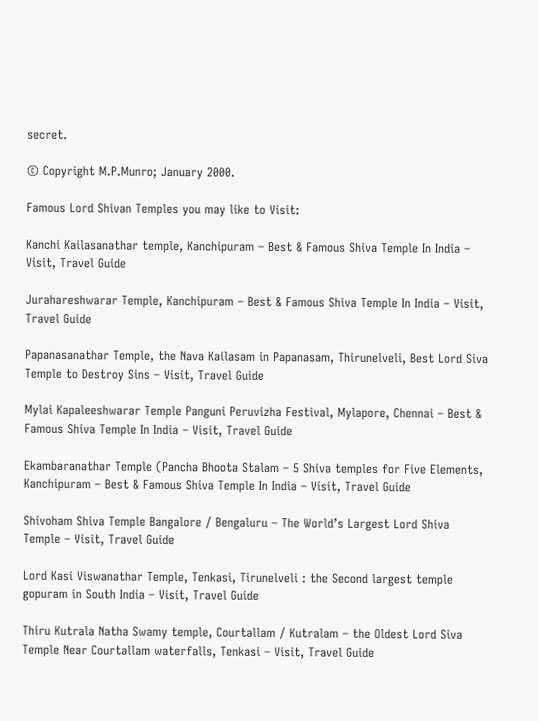secret.

© Copyright M.P.Munro; January 2000.

Famous Lord Shivan Temples you may like to Visit:

Kanchi Kailasanathar temple, Kanchipuram – Best & Famous Shiva Temple In India – Visit, Travel Guide

Jurahareshwarar Temple, Kanchipuram – Best & Famous Shiva Temple In India – Visit, Travel Guide

Papanasanathar Temple, the Nava Kailasam in Papanasam, Thirunelveli, Best Lord Siva Temple to Destroy Sins – Visit, Travel Guide

Mylai Kapaleeshwarar Temple Panguni Peruvizha Festival, Mylapore, Chennai – Best & Famous Shiva Temple In India – Visit, Travel Guide

Ekambaranathar Temple (Pancha Bhoota Stalam – 5 Shiva temples for Five Elements, Kanchipuram – Best & Famous Shiva Temple In India – Visit, Travel Guide

Shivoham Shiva Temple Bangalore / Bengaluru – The World’s Largest Lord Shiva Temple – Visit, Travel Guide

Lord Kasi Viswanathar Temple, Tenkasi, Tirunelveli : the Second largest temple gopuram in South India – Visit, Travel Guide

Thiru Kutrala Natha Swamy temple, Courtallam / Kutralam – the Oldest Lord Siva Temple Near Courtallam waterfalls, Tenkasi – Visit, Travel Guide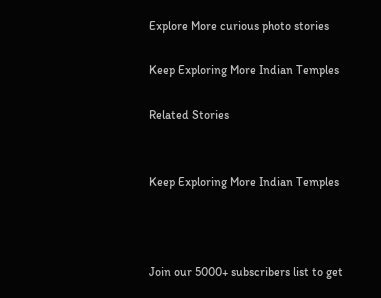Explore More curious photo stories

Keep Exploring More Indian Temples

Related Stories


Keep Exploring More Indian Temples



Join our 5000+ subscribers list to get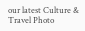our latest Culture & Travel Photo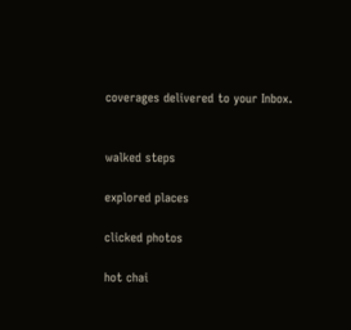coverages delivered to your Inbox.


walked steps

explored places

clicked photos

hot chai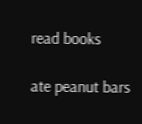read books

ate peanut bars